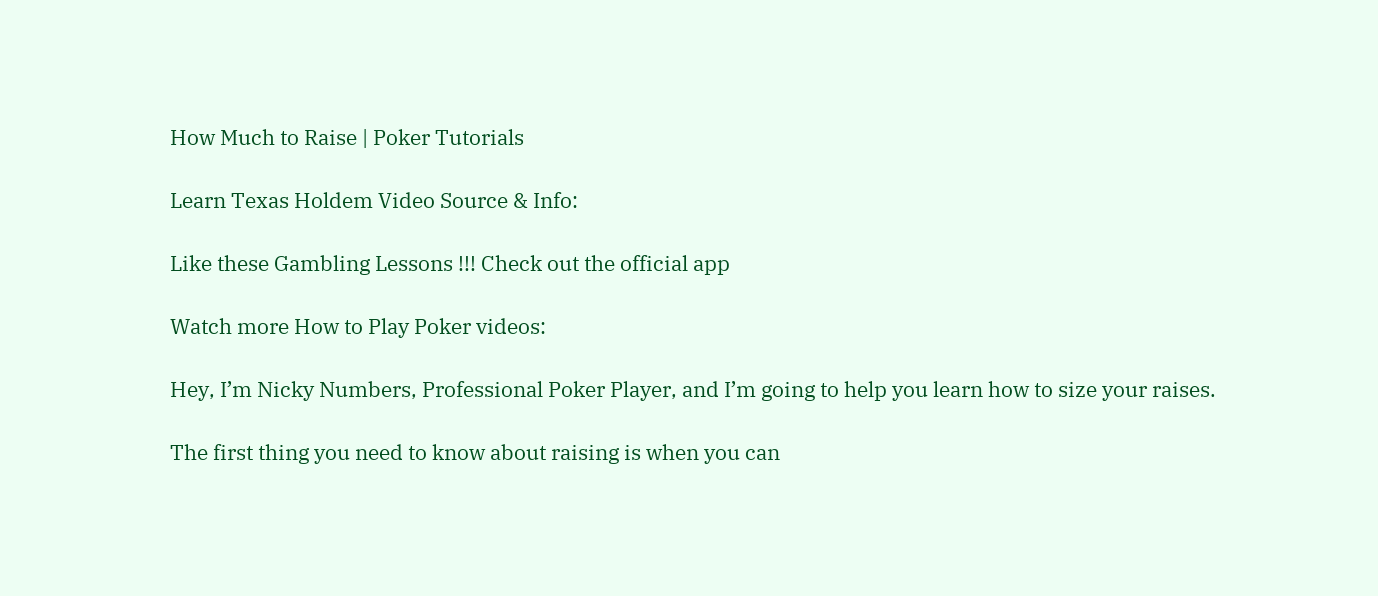How Much to Raise | Poker Tutorials

Learn Texas Holdem Video Source & Info:

Like these Gambling Lessons !!! Check out the official app

Watch more How to Play Poker videos:

Hey, I’m Nicky Numbers, Professional Poker Player, and I’m going to help you learn how to size your raises.

The first thing you need to know about raising is when you can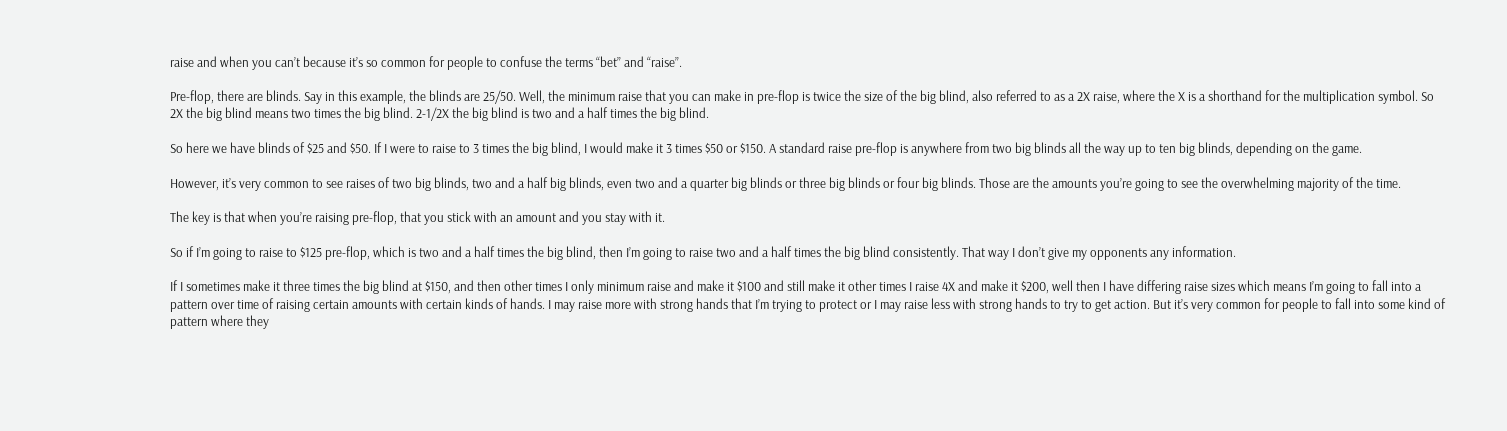raise and when you can’t because it’s so common for people to confuse the terms “bet” and “raise”.

Pre-flop, there are blinds. Say in this example, the blinds are 25/50. Well, the minimum raise that you can make in pre-flop is twice the size of the big blind, also referred to as a 2X raise, where the X is a shorthand for the multiplication symbol. So 2X the big blind means two times the big blind. 2-1/2X the big blind is two and a half times the big blind.

So here we have blinds of $25 and $50. If I were to raise to 3 times the big blind, I would make it 3 times $50 or $150. A standard raise pre-flop is anywhere from two big blinds all the way up to ten big blinds, depending on the game.

However, it’s very common to see raises of two big blinds, two and a half big blinds, even two and a quarter big blinds or three big blinds or four big blinds. Those are the amounts you’re going to see the overwhelming majority of the time.

The key is that when you’re raising pre-flop, that you stick with an amount and you stay with it.

So if I’m going to raise to $125 pre-flop, which is two and a half times the big blind, then I’m going to raise two and a half times the big blind consistently. That way I don’t give my opponents any information.

If I sometimes make it three times the big blind at $150, and then other times I only minimum raise and make it $100 and still make it other times I raise 4X and make it $200, well then I have differing raise sizes which means I’m going to fall into a pattern over time of raising certain amounts with certain kinds of hands. I may raise more with strong hands that I’m trying to protect or I may raise less with strong hands to try to get action. But it’s very common for people to fall into some kind of pattern where they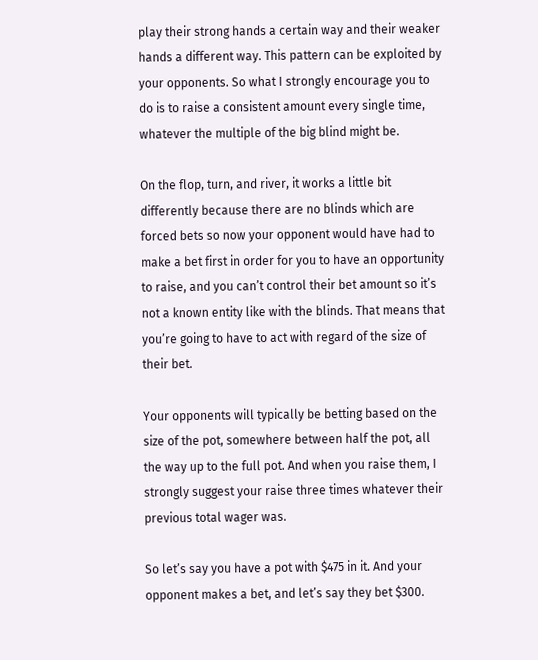play their strong hands a certain way and their weaker hands a different way. This pattern can be exploited by your opponents. So what I strongly encourage you to do is to raise a consistent amount every single time, whatever the multiple of the big blind might be.

On the flop, turn, and river, it works a little bit differently because there are no blinds which are forced bets so now your opponent would have had to make a bet first in order for you to have an opportunity to raise, and you can’t control their bet amount so it’s not a known entity like with the blinds. That means that you’re going to have to act with regard of the size of their bet.

Your opponents will typically be betting based on the size of the pot, somewhere between half the pot, all the way up to the full pot. And when you raise them, I strongly suggest your raise three times whatever their previous total wager was.

So let’s say you have a pot with $475 in it. And your opponent makes a bet, and let’s say they bet $300.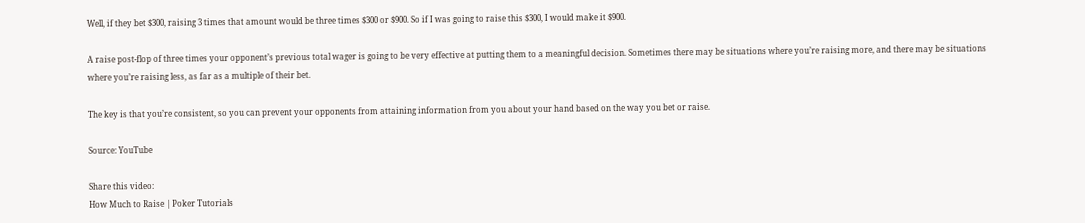Well, if they bet $300, raising 3 times that amount would be three times $300 or $900. So if I was going to raise this $300, I would make it $900.

A raise post-flop of three times your opponent’s previous total wager is going to be very effective at putting them to a meaningful decision. Sometimes there may be situations where you’re raising more, and there may be situations where you’re raising less, as far as a multiple of their bet.

The key is that you’re consistent, so you can prevent your opponents from attaining information from you about your hand based on the way you bet or raise.

Source: YouTube

Share this video:
How Much to Raise | Poker Tutorials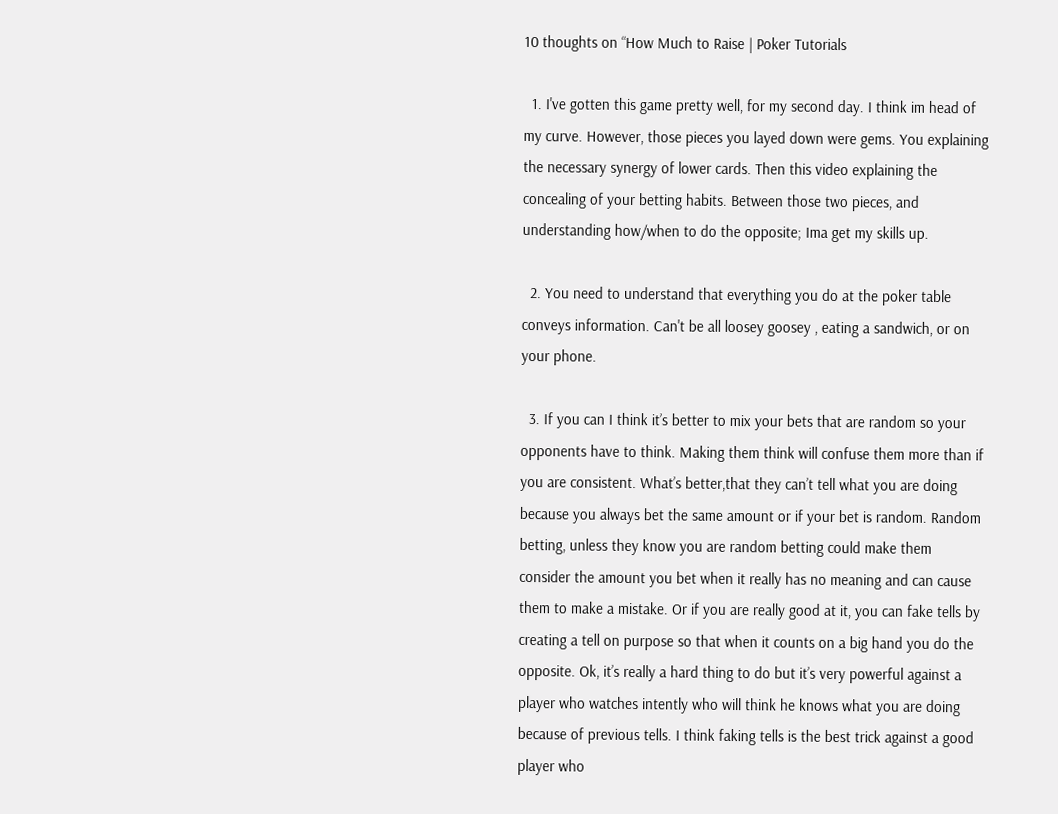10 thoughts on “How Much to Raise | Poker Tutorials

  1. I've gotten this game pretty well, for my second day. I think im head of my curve. However, those pieces you layed down were gems. You explaining the necessary synergy of lower cards. Then this video explaining the concealing of your betting habits. Between those two pieces, and understanding how/when to do the opposite; Ima get my skills up.

  2. You need to understand that everything you do at the poker table conveys information. Can't be all loosey goosey , eating a sandwich, or on your phone.

  3. If you can I think it’s better to mix your bets that are random so your opponents have to think. Making them think will confuse them more than if you are consistent. What’s better,that they can’t tell what you are doing because you always bet the same amount or if your bet is random. Random betting, unless they know you are random betting could make them consider the amount you bet when it really has no meaning and can cause them to make a mistake. Or if you are really good at it, you can fake tells by creating a tell on purpose so that when it counts on a big hand you do the opposite. Ok, it’s really a hard thing to do but it’s very powerful against a player who watches intently who will think he knows what you are doing because of previous tells. I think faking tells is the best trick against a good player who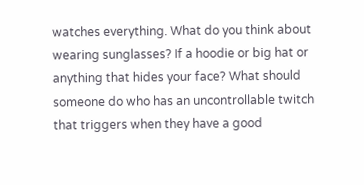watches everything. What do you think about wearing sunglasses? If a hoodie or big hat or anything that hides your face? What should someone do who has an uncontrollable twitch that triggers when they have a good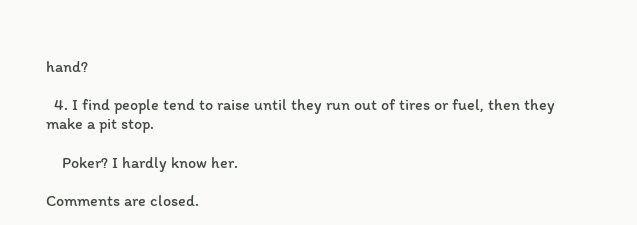hand?

  4. I find people tend to raise until they run out of tires or fuel, then they make a pit stop.

    Poker? I hardly know her.

Comments are closed.